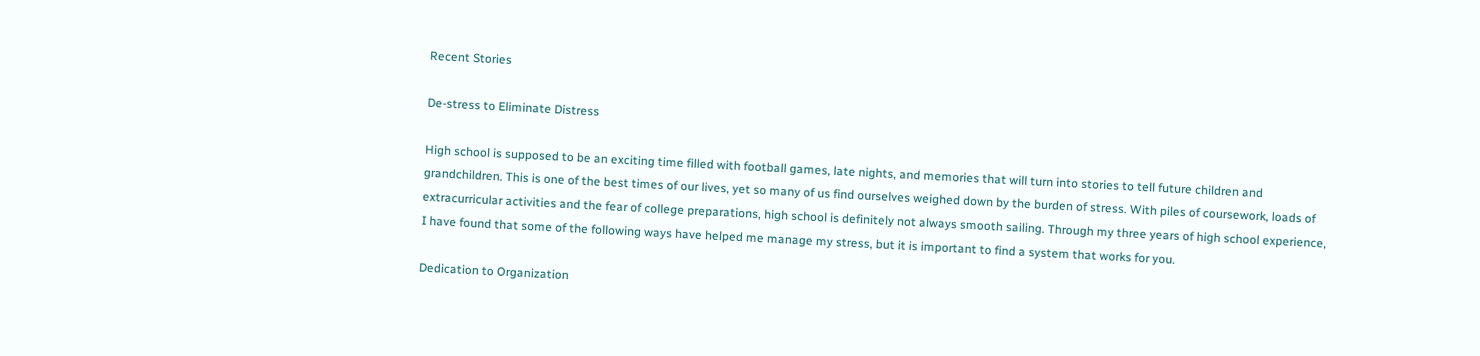Recent Stories

De-stress to Eliminate Distress

High school is supposed to be an exciting time filled with football games, late nights, and memories that will turn into stories to tell future children and grandchildren. This is one of the best times of our lives, yet so many of us find ourselves weighed down by the burden of stress. With piles of coursework, loads of extracurricular activities and the fear of college preparations, high school is definitely not always smooth sailing. Through my three years of high school experience, I have found that some of the following ways have helped me manage my stress, but it is important to find a system that works for you.

Dedication to Organization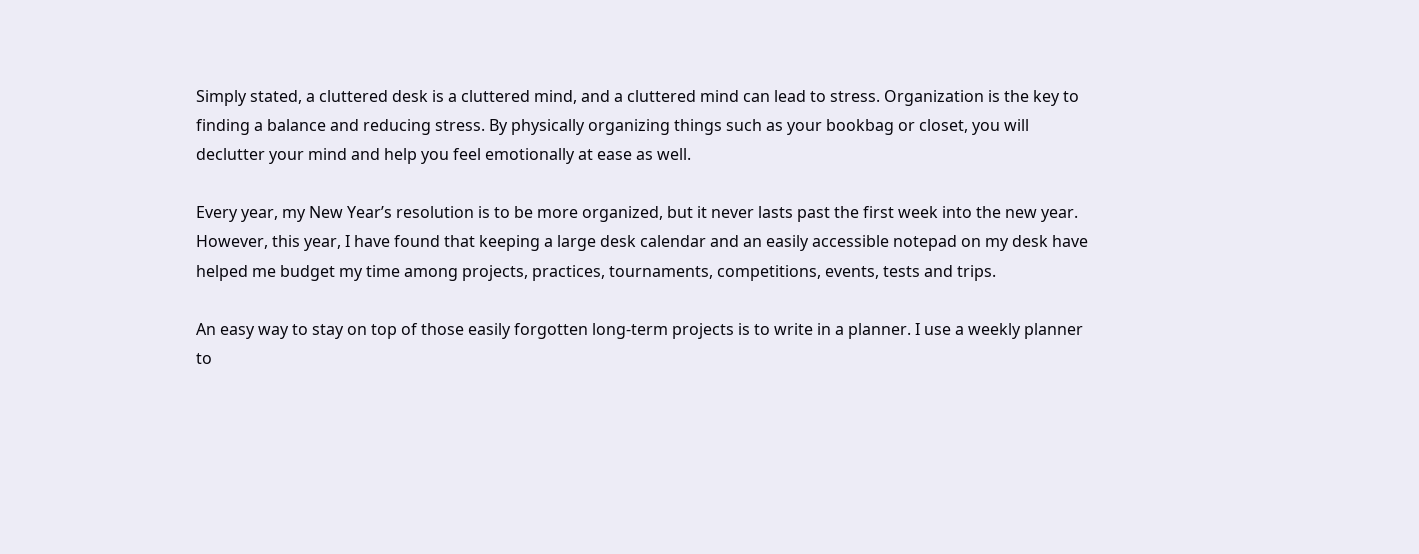Simply stated, a cluttered desk is a cluttered mind, and a cluttered mind can lead to stress. Organization is the key to finding a balance and reducing stress. By physically organizing things such as your bookbag or closet, you will declutter your mind and help you feel emotionally at ease as well.

Every year, my New Year’s resolution is to be more organized, but it never lasts past the first week into the new year. However, this year, I have found that keeping a large desk calendar and an easily accessible notepad on my desk have helped me budget my time among projects, practices, tournaments, competitions, events, tests and trips.

An easy way to stay on top of those easily forgotten long-term projects is to write in a planner. I use a weekly planner to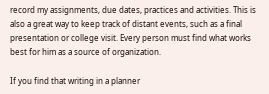record my assignments, due dates, practices and activities. This is also a great way to keep track of distant events, such as a final presentation or college visit. Every person must find what works best for him as a source of organization.

If you find that writing in a planner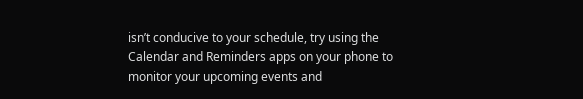isn’t conducive to your schedule, try using the Calendar and Reminders apps on your phone to monitor your upcoming events and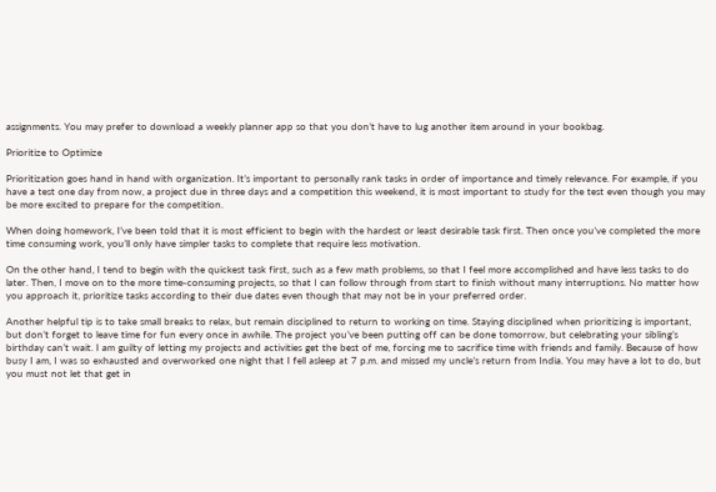assignments. You may prefer to download a weekly planner app so that you don’t have to lug another item around in your bookbag.

Prioritize to Optimize

Prioritization goes hand in hand with organization. It’s important to personally rank tasks in order of importance and timely relevance. For example, if you have a test one day from now, a project due in three days and a competition this weekend, it is most important to study for the test even though you may be more excited to prepare for the competition.

When doing homework, I’ve been told that it is most efficient to begin with the hardest or least desirable task first. Then once you’ve completed the more time consuming work, you’ll only have simpler tasks to complete that require less motivation.

On the other hand, I tend to begin with the quickest task first, such as a few math problems, so that I feel more accomplished and have less tasks to do later. Then, I move on to the more time-consuming projects, so that I can follow through from start to finish without many interruptions. No matter how you approach it, prioritize tasks according to their due dates even though that may not be in your preferred order.

Another helpful tip is to take small breaks to relax, but remain disciplined to return to working on time. Staying disciplined when prioritizing is important, but don’t forget to leave time for fun every once in awhile. The project you’ve been putting off can be done tomorrow, but celebrating your sibling’s birthday can’t wait. I am guilty of letting my projects and activities get the best of me, forcing me to sacrifice time with friends and family. Because of how busy I am, I was so exhausted and overworked one night that I fell asleep at 7 p.m. and missed my uncle’s return from India. You may have a lot to do, but you must not let that get in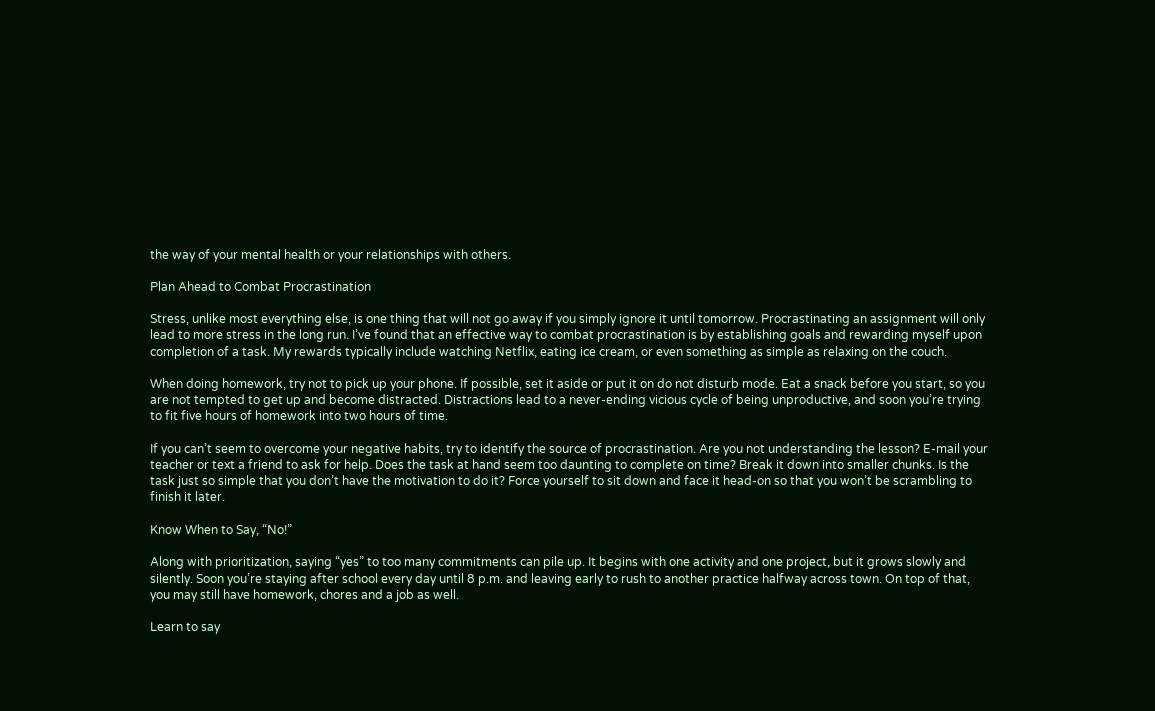the way of your mental health or your relationships with others.

Plan Ahead to Combat Procrastination

Stress, unlike most everything else, is one thing that will not go away if you simply ignore it until tomorrow. Procrastinating an assignment will only lead to more stress in the long run. I’ve found that an effective way to combat procrastination is by establishing goals and rewarding myself upon completion of a task. My rewards typically include watching Netflix, eating ice cream, or even something as simple as relaxing on the couch.

When doing homework, try not to pick up your phone. If possible, set it aside or put it on do not disturb mode. Eat a snack before you start, so you are not tempted to get up and become distracted. Distractions lead to a never-ending vicious cycle of being unproductive, and soon you’re trying to fit five hours of homework into two hours of time.

If you can’t seem to overcome your negative habits, try to identify the source of procrastination. Are you not understanding the lesson? E-mail your teacher or text a friend to ask for help. Does the task at hand seem too daunting to complete on time? Break it down into smaller chunks. Is the task just so simple that you don’t have the motivation to do it? Force yourself to sit down and face it head-on so that you won’t be scrambling to finish it later.

Know When to Say, “No!”

Along with prioritization, saying “yes” to too many commitments can pile up. It begins with one activity and one project, but it grows slowly and silently. Soon you’re staying after school every day until 8 p.m. and leaving early to rush to another practice halfway across town. On top of that, you may still have homework, chores and a job as well.

Learn to say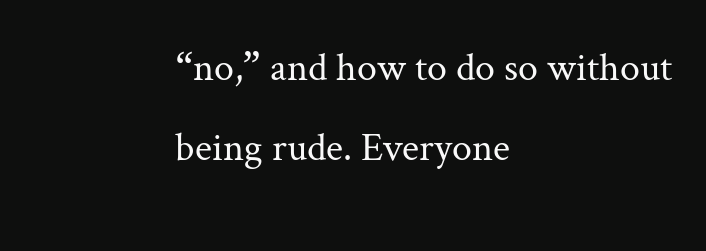“no,” and how to do so without being rude. Everyone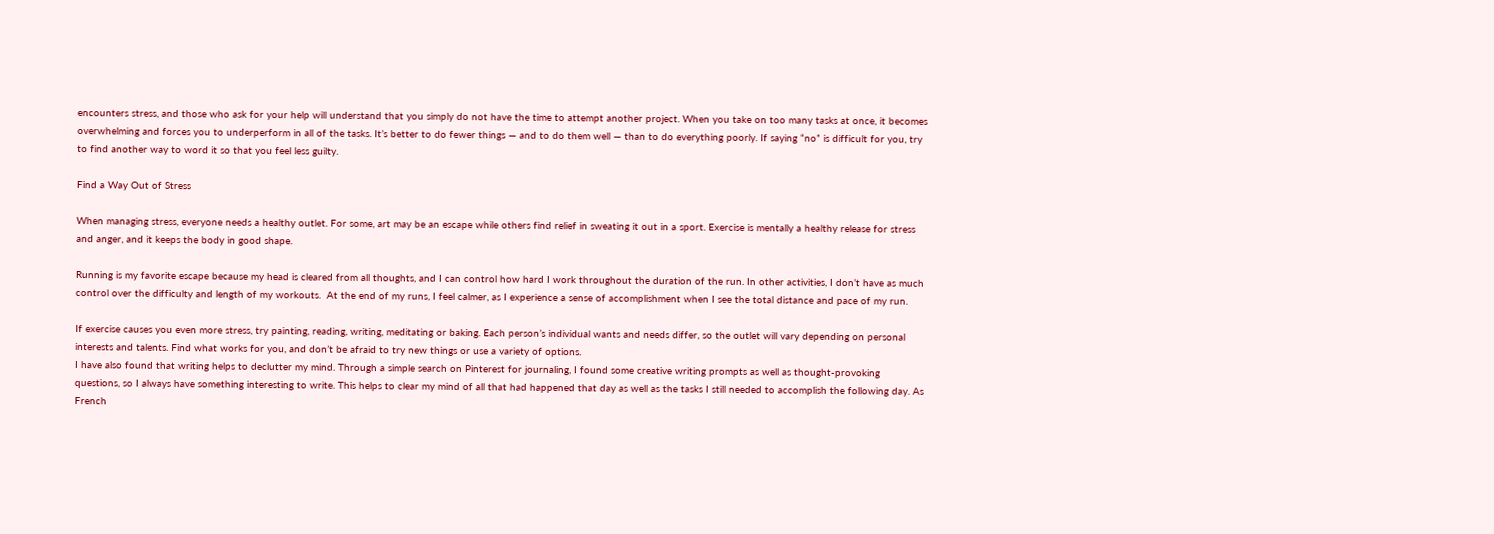encounters stress, and those who ask for your help will understand that you simply do not have the time to attempt another project. When you take on too many tasks at once, it becomes overwhelming and forces you to underperform in all of the tasks. It’s better to do fewer things — and to do them well — than to do everything poorly. If saying “no” is difficult for you, try to find another way to word it so that you feel less guilty.

Find a Way Out of Stress

When managing stress, everyone needs a healthy outlet. For some, art may be an escape while others find relief in sweating it out in a sport. Exercise is mentally a healthy release for stress and anger, and it keeps the body in good shape.

Running is my favorite escape because my head is cleared from all thoughts, and I can control how hard I work throughout the duration of the run. In other activities, I don’t have as much control over the difficulty and length of my workouts.  At the end of my runs, I feel calmer, as I experience a sense of accomplishment when I see the total distance and pace of my run.

If exercise causes you even more stress, try painting, reading, writing, meditating or baking. Each person’s individual wants and needs differ, so the outlet will vary depending on personal interests and talents. Find what works for you, and don’t be afraid to try new things or use a variety of options.
I have also found that writing helps to declutter my mind. Through a simple search on Pinterest for journaling, I found some creative writing prompts as well as thought-provoking questions, so I always have something interesting to write. This helps to clear my mind of all that had happened that day as well as the tasks I still needed to accomplish the following day. As French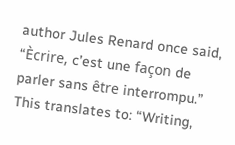author Jules Renard once said, “Ècrire, c’est une façon de parler sans ȇtre interrompu.” This translates to: “Writing,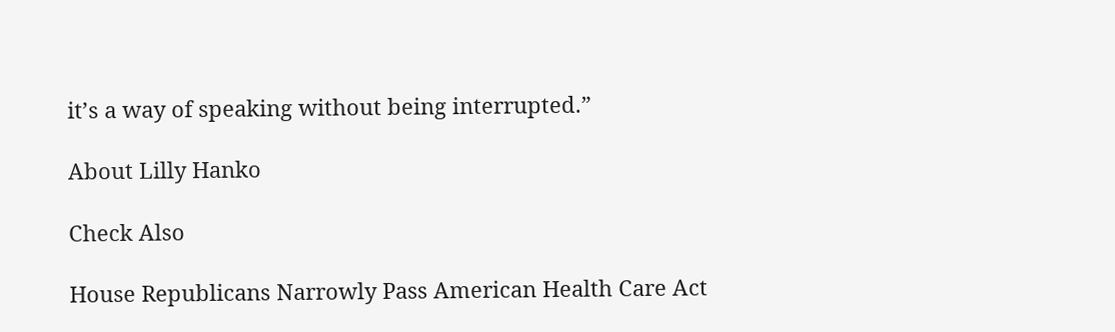it’s a way of speaking without being interrupted.”

About Lilly Hanko

Check Also

House Republicans Narrowly Pass American Health Care Act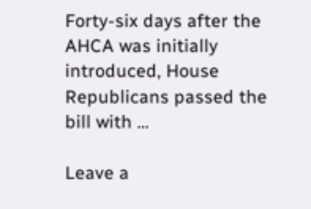Forty-six days after the AHCA was initially introduced, House Republicans passed the bill with …

Leave a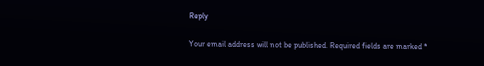Reply

Your email address will not be published. Required fields are marked *